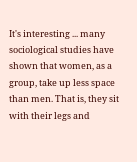It's interesting ... many sociological studies have shown that women, as a group, take up less space than men. That is, they sit with their legs and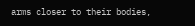arms closer to their bodies,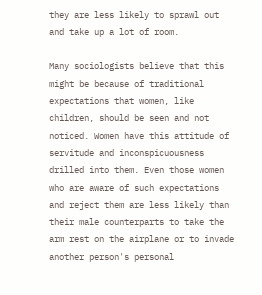they are less likely to sprawl out and take up a lot of room.

Many sociologists believe that this might be because of traditional expectations that women, like children, should be seen and not noticed. Women have this attitude of servitude and inconspicuousness drilled into them. Even those women who are aware of such expectations and reject them are less likely than their male counterparts to take the arm rest on the airplane or to invade another person's personal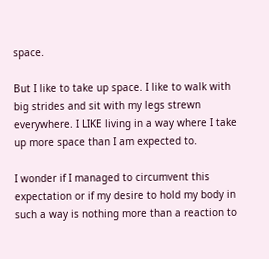space.

But I like to take up space. I like to walk with big strides and sit with my legs strewn everywhere. I LIKE living in a way where I take up more space than I am expected to.

I wonder if I managed to circumvent this expectation or if my desire to hold my body in such a way is nothing more than a reaction to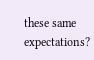these same expectations?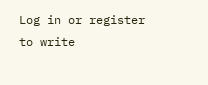Log in or register to write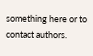something here or to contact authors.